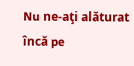Nu ne-aţi alăturat încă pe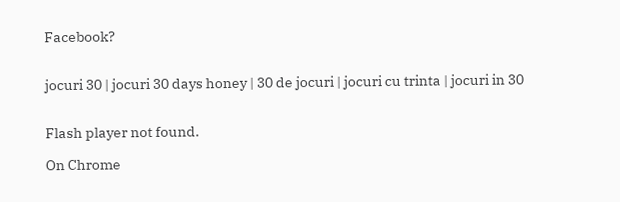Facebook?


jocuri 30 | jocuri 30 days honey | 30 de jocuri | jocuri cu trinta | jocuri in 30


Flash player not found.

On Chrome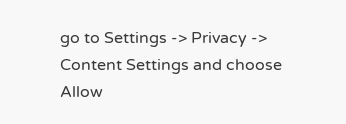go to Settings -> Privacy -> Content Settings and choose Allow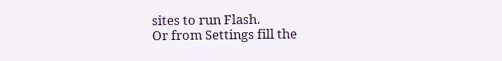sites to run Flash.
Or from Settings fill the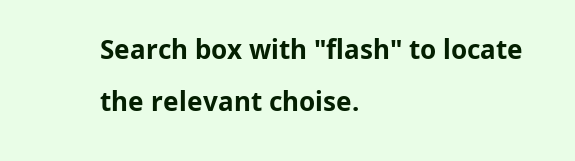Search box with "flash" to locate the relevant choise.